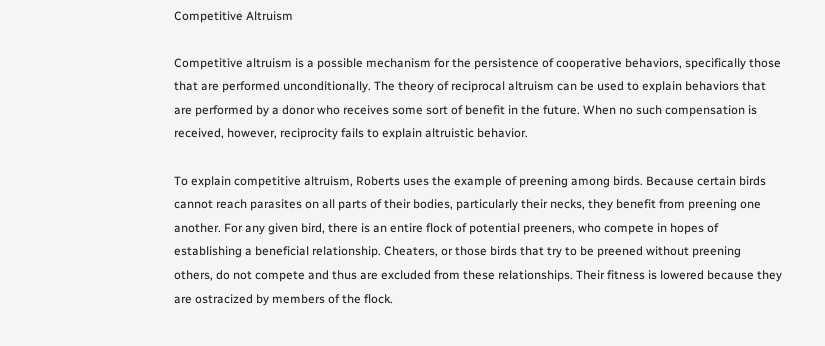Competitive Altruism

Competitive altruism is a possible mechanism for the persistence of cooperative behaviors, specifically those that are performed unconditionally. The theory of reciprocal altruism can be used to explain behaviors that are performed by a donor who receives some sort of benefit in the future. When no such compensation is received, however, reciprocity fails to explain altruistic behavior.

To explain competitive altruism, Roberts uses the example of preening among birds. Because certain birds cannot reach parasites on all parts of their bodies, particularly their necks, they benefit from preening one another. For any given bird, there is an entire flock of potential preeners, who compete in hopes of establishing a beneficial relationship. Cheaters, or those birds that try to be preened without preening others, do not compete and thus are excluded from these relationships. Their fitness is lowered because they are ostracized by members of the flock.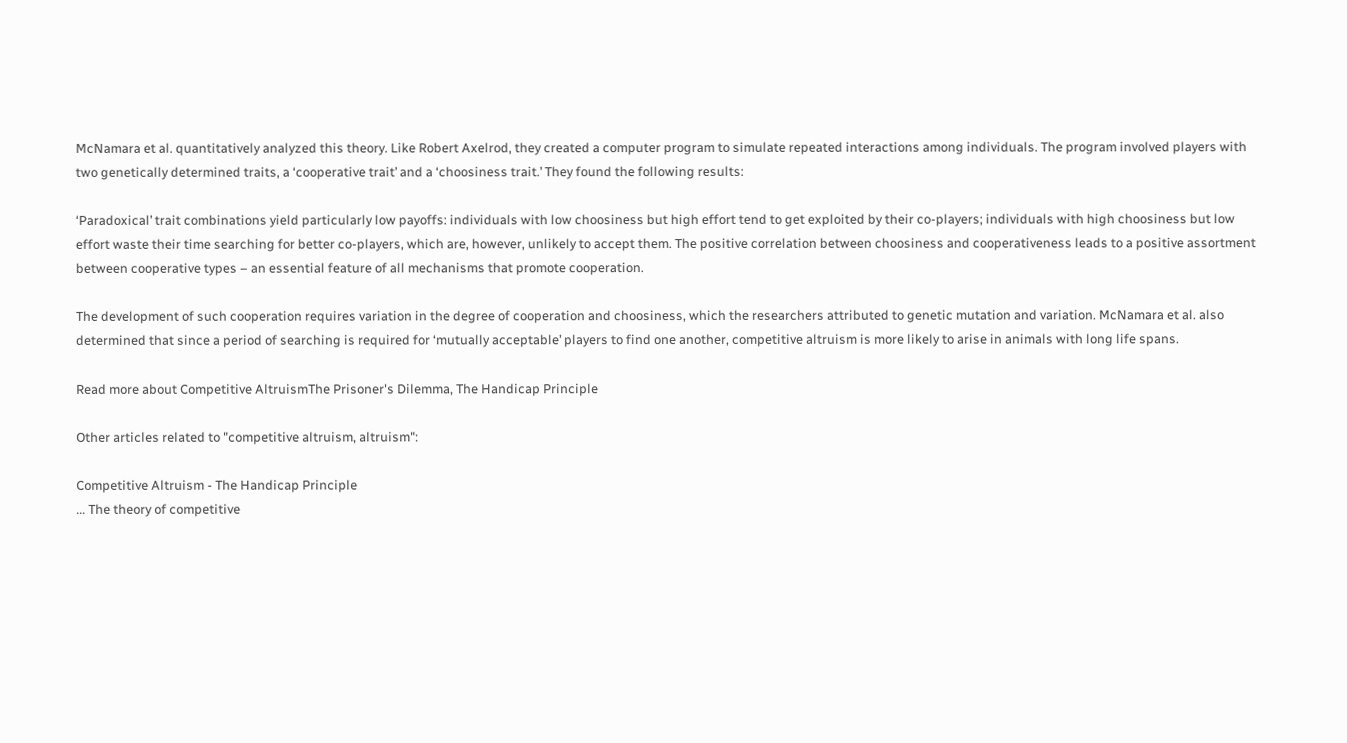McNamara et al. quantitatively analyzed this theory. Like Robert Axelrod, they created a computer program to simulate repeated interactions among individuals. The program involved players with two genetically determined traits, a ‘cooperative trait’ and a ‘choosiness trait.’ They found the following results:

‘Paradoxical’ trait combinations yield particularly low payoffs: individuals with low choosiness but high effort tend to get exploited by their co-players; individuals with high choosiness but low effort waste their time searching for better co-players, which are, however, unlikely to accept them. The positive correlation between choosiness and cooperativeness leads to a positive assortment between cooperative types – an essential feature of all mechanisms that promote cooperation.

The development of such cooperation requires variation in the degree of cooperation and choosiness, which the researchers attributed to genetic mutation and variation. McNamara et al. also determined that since a period of searching is required for ‘mutually acceptable’ players to find one another, competitive altruism is more likely to arise in animals with long life spans.

Read more about Competitive AltruismThe Prisoner's Dilemma, The Handicap Principle

Other articles related to "competitive altruism, altruism":

Competitive Altruism - The Handicap Principle
... The theory of competitive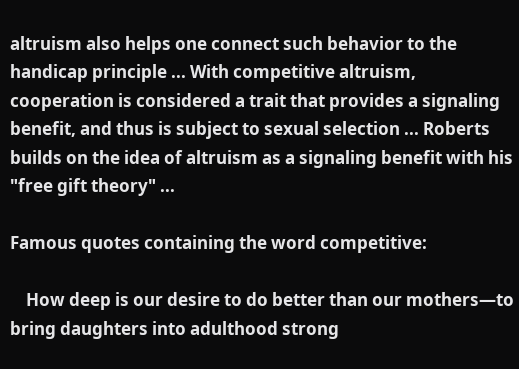altruism also helps one connect such behavior to the handicap principle ... With competitive altruism, cooperation is considered a trait that provides a signaling benefit, and thus is subject to sexual selection ... Roberts builds on the idea of altruism as a signaling benefit with his "free gift theory" ...

Famous quotes containing the word competitive:

    How deep is our desire to do better than our mothers—to bring daughters into adulthood strong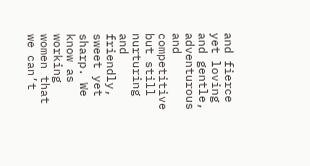and fierce yet loving and gentle, adventurous and competitive but still nurturing and friendly, sweet yet sharp. We know as working women that we can’t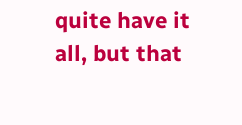quite have it all, but that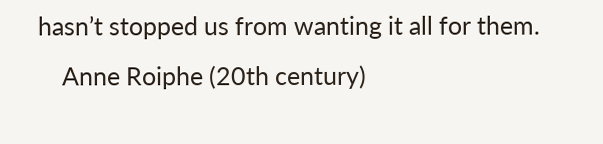hasn’t stopped us from wanting it all for them.
    Anne Roiphe (20th century)